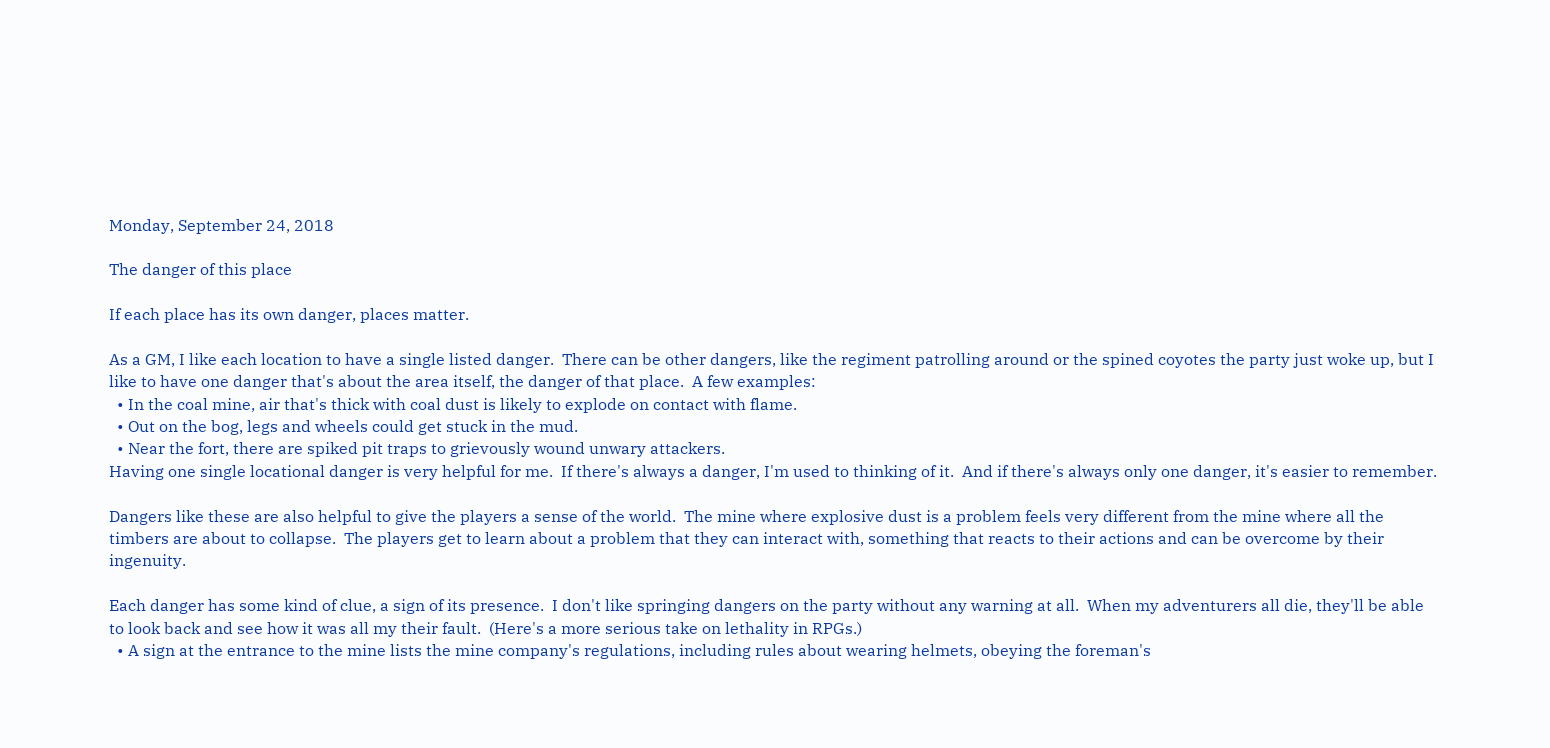Monday, September 24, 2018

The danger of this place

If each place has its own danger, places matter.

As a GM, I like each location to have a single listed danger.  There can be other dangers, like the regiment patrolling around or the spined coyotes the party just woke up, but I like to have one danger that's about the area itself, the danger of that place.  A few examples:
  • In the coal mine, air that's thick with coal dust is likely to explode on contact with flame.
  • Out on the bog, legs and wheels could get stuck in the mud.
  • Near the fort, there are spiked pit traps to grievously wound unwary attackers.
Having one single locational danger is very helpful for me.  If there's always a danger, I'm used to thinking of it.  And if there's always only one danger, it's easier to remember.

Dangers like these are also helpful to give the players a sense of the world.  The mine where explosive dust is a problem feels very different from the mine where all the timbers are about to collapse.  The players get to learn about a problem that they can interact with, something that reacts to their actions and can be overcome by their ingenuity.

Each danger has some kind of clue, a sign of its presence.  I don't like springing dangers on the party without any warning at all.  When my adventurers all die, they'll be able to look back and see how it was all my their fault.  (Here's a more serious take on lethality in RPGs.)
  • A sign at the entrance to the mine lists the mine company's regulations, including rules about wearing helmets, obeying the foreman's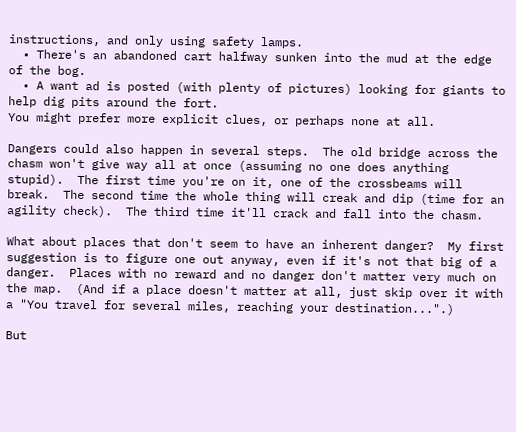instructions, and only using safety lamps.
  • There's an abandoned cart halfway sunken into the mud at the edge of the bog.
  • A want ad is posted (with plenty of pictures) looking for giants to help dig pits around the fort.
You might prefer more explicit clues, or perhaps none at all.

Dangers could also happen in several steps.  The old bridge across the chasm won't give way all at once (assuming no one does anything stupid).  The first time you're on it, one of the crossbeams will break.  The second time the whole thing will creak and dip (time for an agility check).  The third time it'll crack and fall into the chasm.

What about places that don't seem to have an inherent danger?  My first suggestion is to figure one out anyway, even if it's not that big of a danger.  Places with no reward and no danger don't matter very much on the map.  (And if a place doesn't matter at all, just skip over it with a "You travel for several miles, reaching your destination...".)

But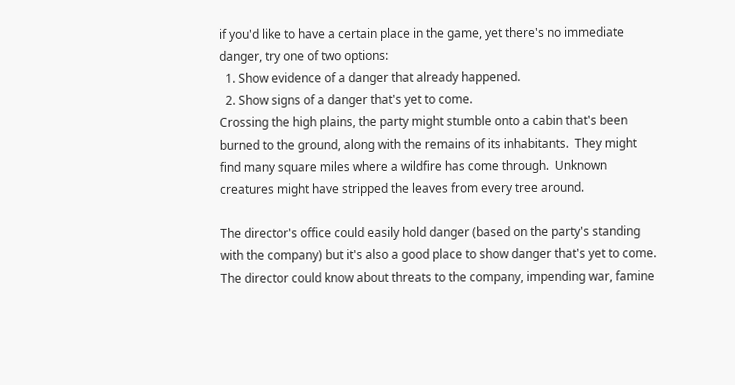if you'd like to have a certain place in the game, yet there's no immediate danger, try one of two options:
  1. Show evidence of a danger that already happened.
  2. Show signs of a danger that's yet to come.
Crossing the high plains, the party might stumble onto a cabin that's been burned to the ground, along with the remains of its inhabitants.  They might find many square miles where a wildfire has come through.  Unknown creatures might have stripped the leaves from every tree around.

The director's office could easily hold danger (based on the party's standing with the company) but it's also a good place to show danger that's yet to come.  The director could know about threats to the company, impending war, famine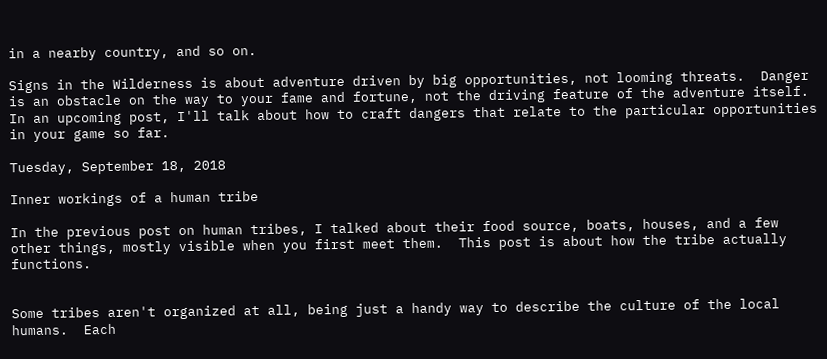in a nearby country, and so on.

Signs in the Wilderness is about adventure driven by big opportunities, not looming threats.  Danger is an obstacle on the way to your fame and fortune, not the driving feature of the adventure itself.  In an upcoming post, I'll talk about how to craft dangers that relate to the particular opportunities in your game so far.

Tuesday, September 18, 2018

Inner workings of a human tribe

In the previous post on human tribes, I talked about their food source, boats, houses, and a few other things, mostly visible when you first meet them.  This post is about how the tribe actually functions.


Some tribes aren't organized at all, being just a handy way to describe the culture of the local humans.  Each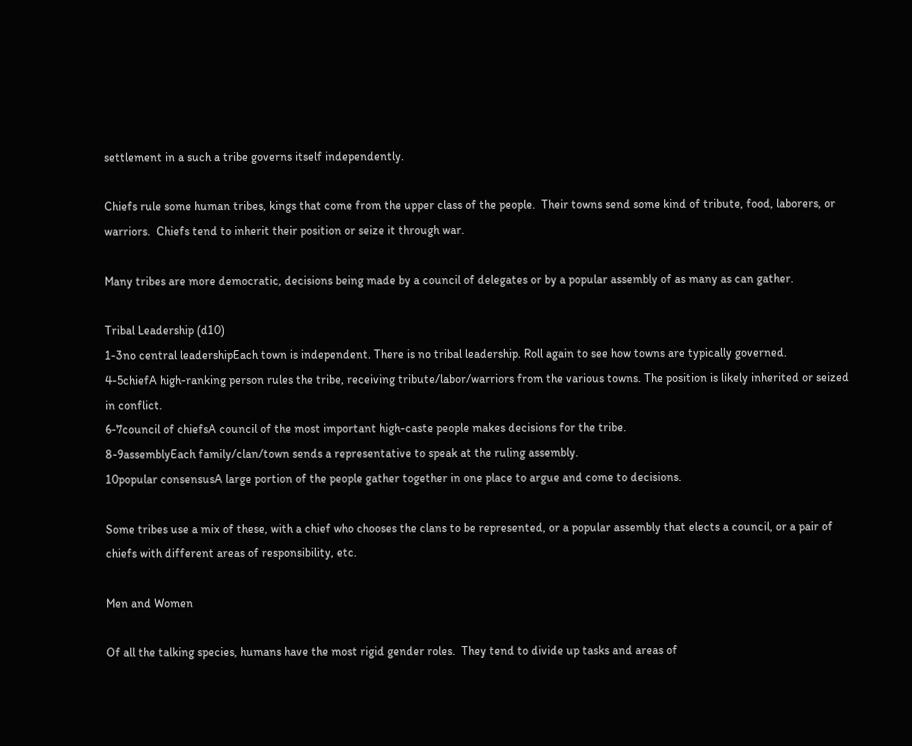settlement in a such a tribe governs itself independently.

Chiefs rule some human tribes, kings that come from the upper class of the people.  Their towns send some kind of tribute, food, laborers, or warriors.  Chiefs tend to inherit their position or seize it through war.

Many tribes are more democratic, decisions being made by a council of delegates or by a popular assembly of as many as can gather.

Tribal Leadership (d10)
1-3no central leadershipEach town is independent. There is no tribal leadership. Roll again to see how towns are typically governed.
4-5chiefA high-ranking person rules the tribe, receiving tribute/labor/warriors from the various towns. The position is likely inherited or seized in conflict.
6-7council of chiefsA council of the most important high-caste people makes decisions for the tribe.
8-9assemblyEach family/clan/town sends a representative to speak at the ruling assembly.
10popular consensusA large portion of the people gather together in one place to argue and come to decisions.

Some tribes use a mix of these, with a chief who chooses the clans to be represented, or a popular assembly that elects a council, or a pair of chiefs with different areas of responsibility, etc.

Men and Women

Of all the talking species, humans have the most rigid gender roles.  They tend to divide up tasks and areas of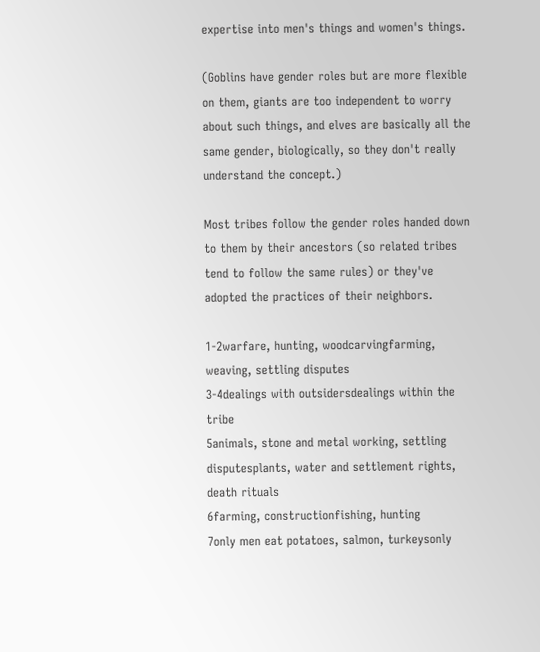expertise into men's things and women's things.

(Goblins have gender roles but are more flexible on them, giants are too independent to worry about such things, and elves are basically all the same gender, biologically, so they don't really understand the concept.)

Most tribes follow the gender roles handed down to them by their ancestors (so related tribes tend to follow the same rules) or they've adopted the practices of their neighbors.

1-2warfare, hunting, woodcarvingfarming, weaving, settling disputes
3-4dealings with outsidersdealings within the tribe
5animals, stone and metal working, settling disputesplants, water and settlement rights, death rituals
6farming, constructionfishing, hunting
7only men eat potatoes, salmon, turkeysonly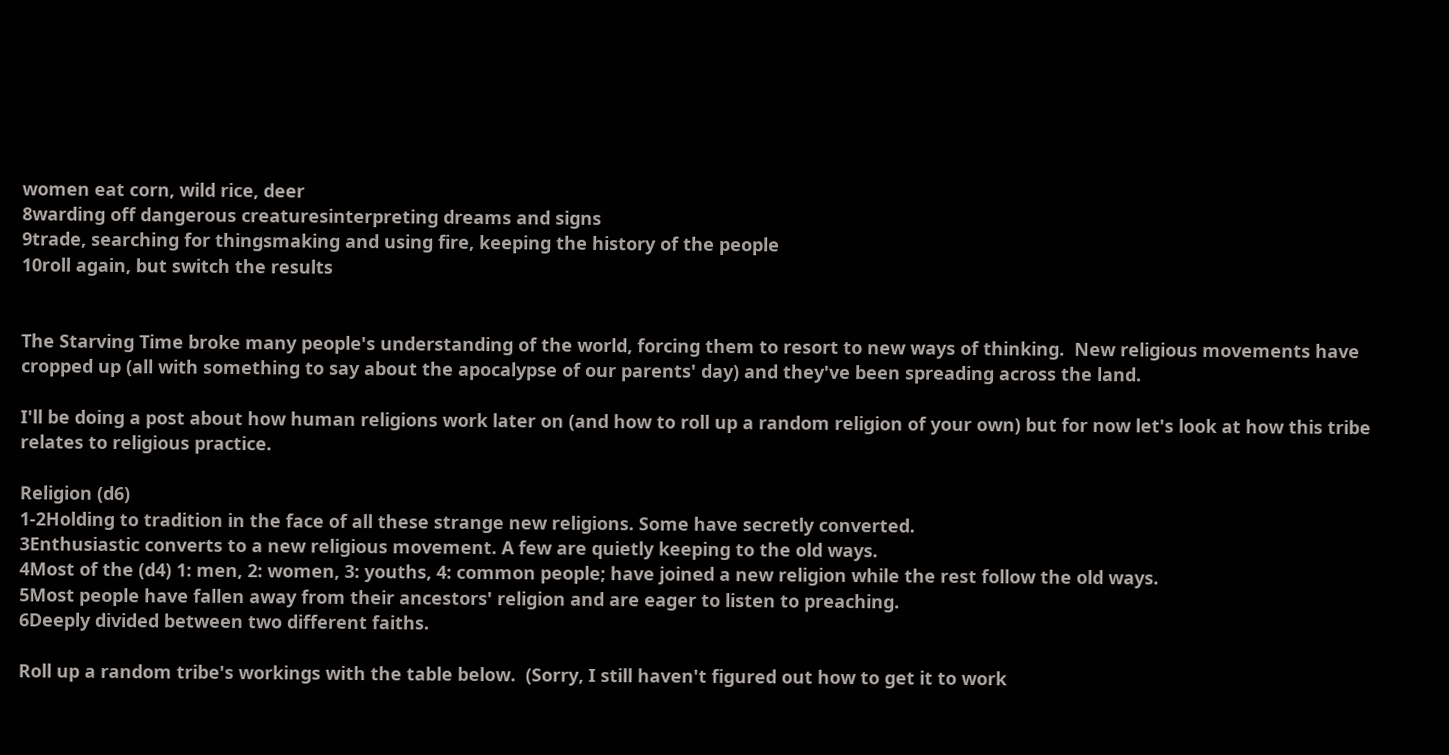women eat corn, wild rice, deer
8warding off dangerous creaturesinterpreting dreams and signs
9trade, searching for thingsmaking and using fire, keeping the history of the people
10roll again, but switch the results


The Starving Time broke many people's understanding of the world, forcing them to resort to new ways of thinking.  New religious movements have cropped up (all with something to say about the apocalypse of our parents' day) and they've been spreading across the land.

I'll be doing a post about how human religions work later on (and how to roll up a random religion of your own) but for now let's look at how this tribe relates to religious practice.

Religion (d6)
1-2Holding to tradition in the face of all these strange new religions. Some have secretly converted.
3Enthusiastic converts to a new religious movement. A few are quietly keeping to the old ways.
4Most of the (d4) 1: men, 2: women, 3: youths, 4: common people; have joined a new religion while the rest follow the old ways.
5Most people have fallen away from their ancestors' religion and are eager to listen to preaching.
6Deeply divided between two different faiths.

Roll up a random tribe's workings with the table below.  (Sorry, I still haven't figured out how to get it to work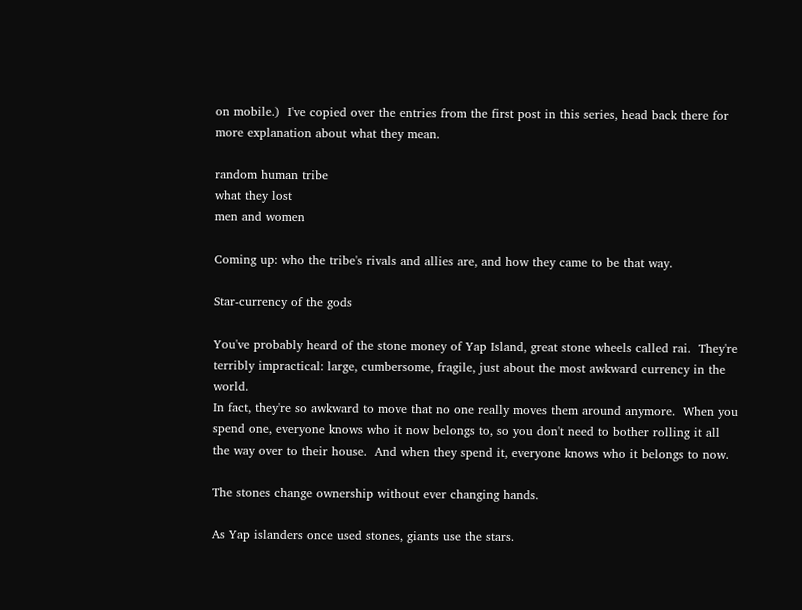on mobile.)  I've copied over the entries from the first post in this series, head back there for more explanation about what they mean.

random human tribe
what they lost
men and women

Coming up: who the tribe's rivals and allies are, and how they came to be that way.

Star-currency of the gods

You've probably heard of the stone money of Yap Island, great stone wheels called rai.  They're terribly impractical: large, cumbersome, fragile, just about the most awkward currency in the world.
In fact, they're so awkward to move that no one really moves them around anymore.  When you spend one, everyone knows who it now belongs to, so you don't need to bother rolling it all the way over to their house.  And when they spend it, everyone knows who it belongs to now.

The stones change ownership without ever changing hands.

As Yap islanders once used stones, giants use the stars.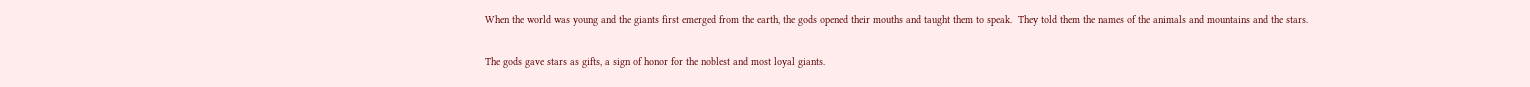When the world was young and the giants first emerged from the earth, the gods opened their mouths and taught them to speak.  They told them the names of the animals and mountains and the stars.

The gods gave stars as gifts, a sign of honor for the noblest and most loyal giants.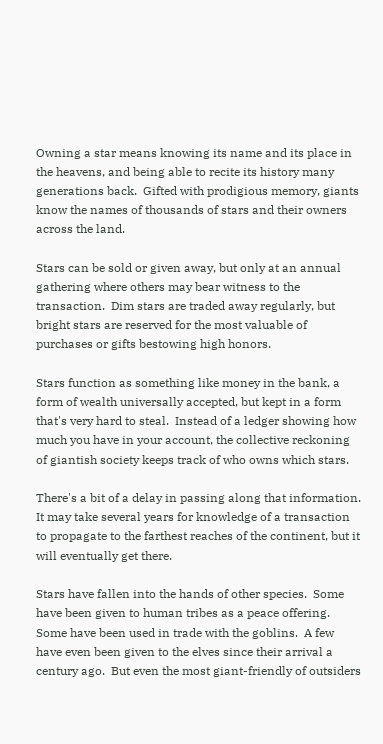Owning a star means knowing its name and its place in the heavens, and being able to recite its history many generations back.  Gifted with prodigious memory, giants know the names of thousands of stars and their owners across the land.

Stars can be sold or given away, but only at an annual gathering where others may bear witness to the transaction.  Dim stars are traded away regularly, but bright stars are reserved for the most valuable of purchases or gifts bestowing high honors.

Stars function as something like money in the bank, a form of wealth universally accepted, but kept in a form that's very hard to steal.  Instead of a ledger showing how much you have in your account, the collective reckoning of giantish society keeps track of who owns which stars.

There's a bit of a delay in passing along that information.  It may take several years for knowledge of a transaction to propagate to the farthest reaches of the continent, but it will eventually get there.

Stars have fallen into the hands of other species.  Some have been given to human tribes as a peace offering.  Some have been used in trade with the goblins.  A few have even been given to the elves since their arrival a century ago.  But even the most giant-friendly of outsiders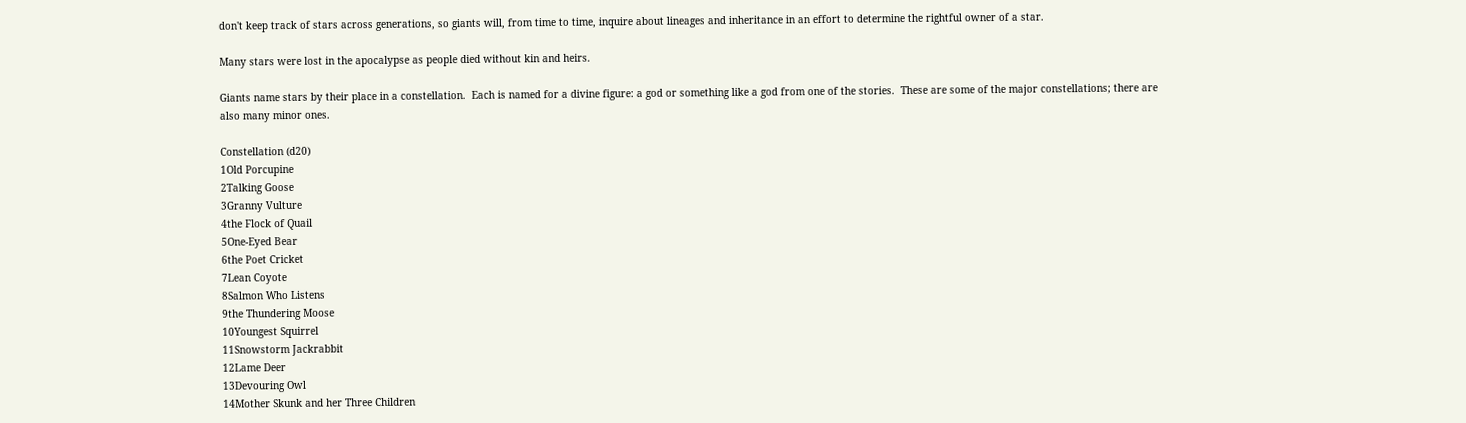don't keep track of stars across generations, so giants will, from time to time, inquire about lineages and inheritance in an effort to determine the rightful owner of a star.

Many stars were lost in the apocalypse as people died without kin and heirs.

Giants name stars by their place in a constellation.  Each is named for a divine figure: a god or something like a god from one of the stories.  These are some of the major constellations; there are also many minor ones.

Constellation (d20)
1Old Porcupine
2Talking Goose
3Granny Vulture
4the Flock of Quail
5One-Eyed Bear
6the Poet Cricket
7Lean Coyote
8Salmon Who Listens
9the Thundering Moose
10Youngest Squirrel
11Snowstorm Jackrabbit
12Lame Deer
13Devouring Owl
14Mother Skunk and her Three Children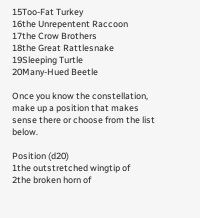15Too-Fat Turkey
16the Unrepentent Raccoon
17the Crow Brothers
18the Great Rattlesnake
19Sleeping Turtle
20Many-Hued Beetle

Once you know the constellation, make up a position that makes sense there or choose from the list below.

Position (d20)
1the outstretched wingtip of
2the broken horn of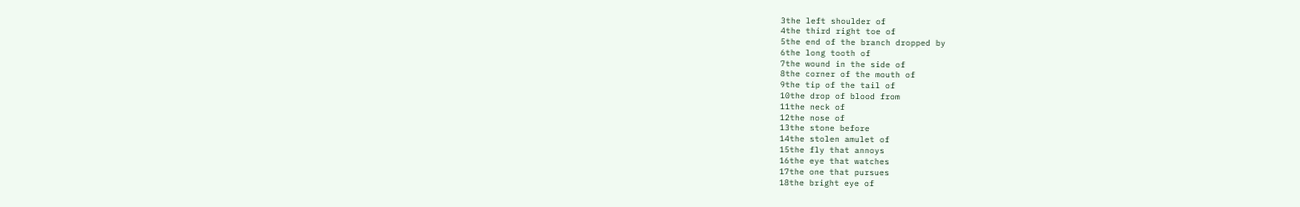3the left shoulder of
4the third right toe of
5the end of the branch dropped by
6the long tooth of
7the wound in the side of
8the corner of the mouth of
9the tip of the tail of
10the drop of blood from
11the neck of
12the nose of
13the stone before
14the stolen amulet of
15the fly that annoys
16the eye that watches
17the one that pursues
18the bright eye of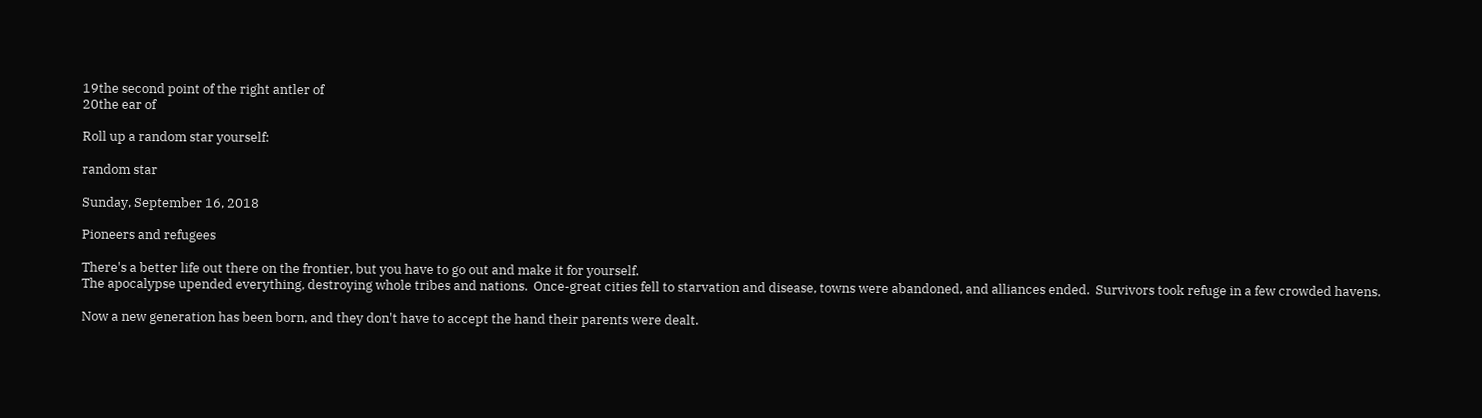19the second point of the right antler of
20the ear of

Roll up a random star yourself:

random star

Sunday, September 16, 2018

Pioneers and refugees

There's a better life out there on the frontier, but you have to go out and make it for yourself.
The apocalypse upended everything, destroying whole tribes and nations.  Once-great cities fell to starvation and disease, towns were abandoned, and alliances ended.  Survivors took refuge in a few crowded havens.

Now a new generation has been born, and they don't have to accept the hand their parents were dealt.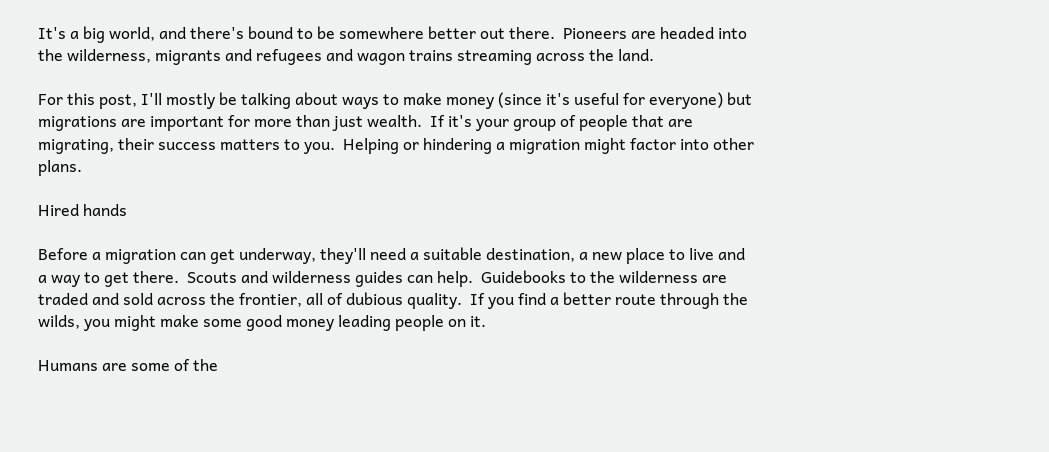It's a big world, and there's bound to be somewhere better out there.  Pioneers are headed into the wilderness, migrants and refugees and wagon trains streaming across the land.

For this post, I'll mostly be talking about ways to make money (since it's useful for everyone) but migrations are important for more than just wealth.  If it's your group of people that are migrating, their success matters to you.  Helping or hindering a migration might factor into other plans.

Hired hands

Before a migration can get underway, they'll need a suitable destination, a new place to live and a way to get there.  Scouts and wilderness guides can help.  Guidebooks to the wilderness are traded and sold across the frontier, all of dubious quality.  If you find a better route through the wilds, you might make some good money leading people on it.

Humans are some of the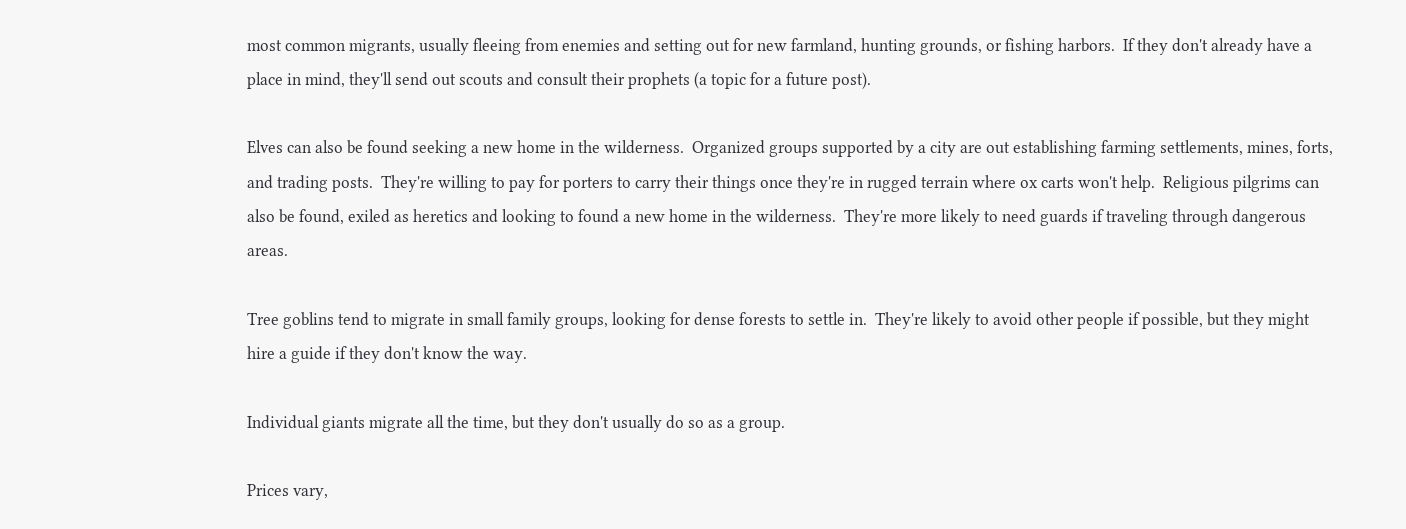most common migrants, usually fleeing from enemies and setting out for new farmland, hunting grounds, or fishing harbors.  If they don't already have a place in mind, they'll send out scouts and consult their prophets (a topic for a future post).

Elves can also be found seeking a new home in the wilderness.  Organized groups supported by a city are out establishing farming settlements, mines, forts, and trading posts.  They're willing to pay for porters to carry their things once they're in rugged terrain where ox carts won't help.  Religious pilgrims can also be found, exiled as heretics and looking to found a new home in the wilderness.  They're more likely to need guards if traveling through dangerous areas.

Tree goblins tend to migrate in small family groups, looking for dense forests to settle in.  They're likely to avoid other people if possible, but they might hire a guide if they don't know the way.

Individual giants migrate all the time, but they don't usually do so as a group.

Prices vary,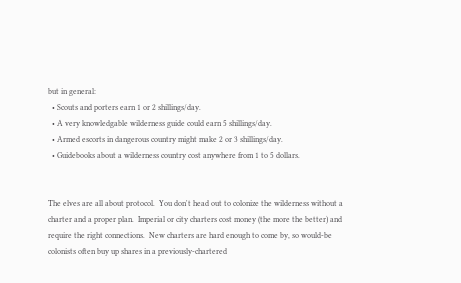but in general:
  • Scouts and porters earn 1 or 2 shillings/day.
  • A very knowledgable wilderness guide could earn 5 shillings/day.
  • Armed escorts in dangerous country might make 2 or 3 shillings/day.
  • Guidebooks about a wilderness country cost anywhere from 1 to 5 dollars.


The elves are all about protocol.  You don't head out to colonize the wilderness without a charter and a proper plan.  Imperial or city charters cost money (the more the better) and require the right connections.  New charters are hard enough to come by, so would-be colonists often buy up shares in a previously-chartered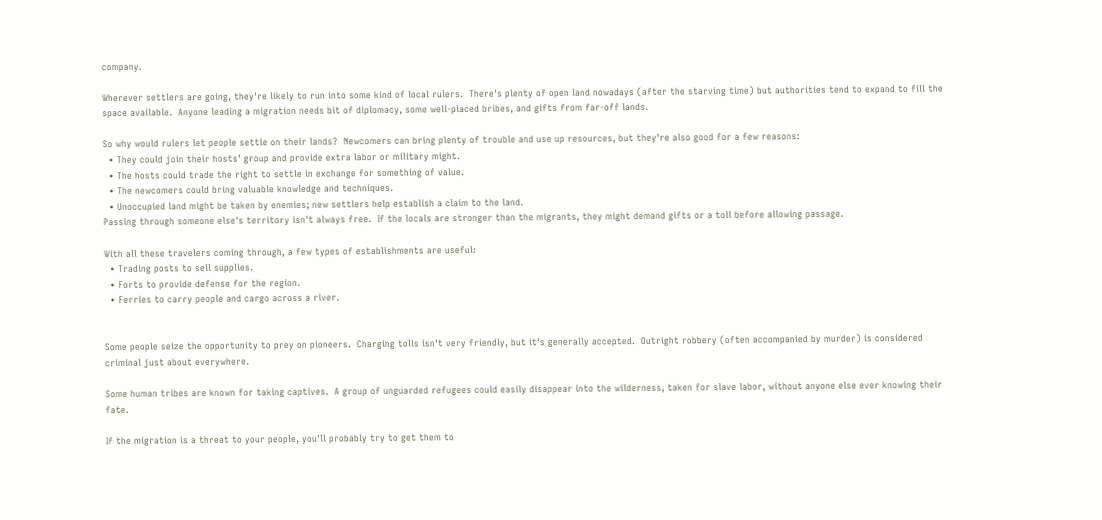company.

Wherever settlers are going, they're likely to run into some kind of local rulers.  There's plenty of open land nowadays (after the starving time) but authorities tend to expand to fill the space available.  Anyone leading a migration needs bit of diplomacy, some well-placed bribes, and gifts from far-off lands.

So why would rulers let people settle on their lands?  Newcomers can bring plenty of trouble and use up resources, but they're also good for a few reasons:
  • They could join their hosts' group and provide extra labor or military might.
  • The hosts could trade the right to settle in exchange for something of value.
  • The newcomers could bring valuable knowledge and techniques.
  • Unoccupied land might be taken by enemies; new settlers help establish a claim to the land.
Passing through someone else's territory isn't always free.  If the locals are stronger than the migrants, they might demand gifts or a toll before allowing passage.

With all these travelers coming through, a few types of establishments are useful:
  • Trading posts to sell supplies.
  • Forts to provide defense for the region.
  • Ferries to carry people and cargo across a river.


Some people seize the opportunity to prey on pioneers.  Charging tolls isn't very friendly, but it's generally accepted.  Outright robbery (often accompanied by murder) is considered criminal just about everywhere.

Some human tribes are known for taking captives.  A group of unguarded refugees could easily disappear into the wilderness, taken for slave labor, without anyone else ever knowing their fate.

If the migration is a threat to your people, you'll probably try to get them to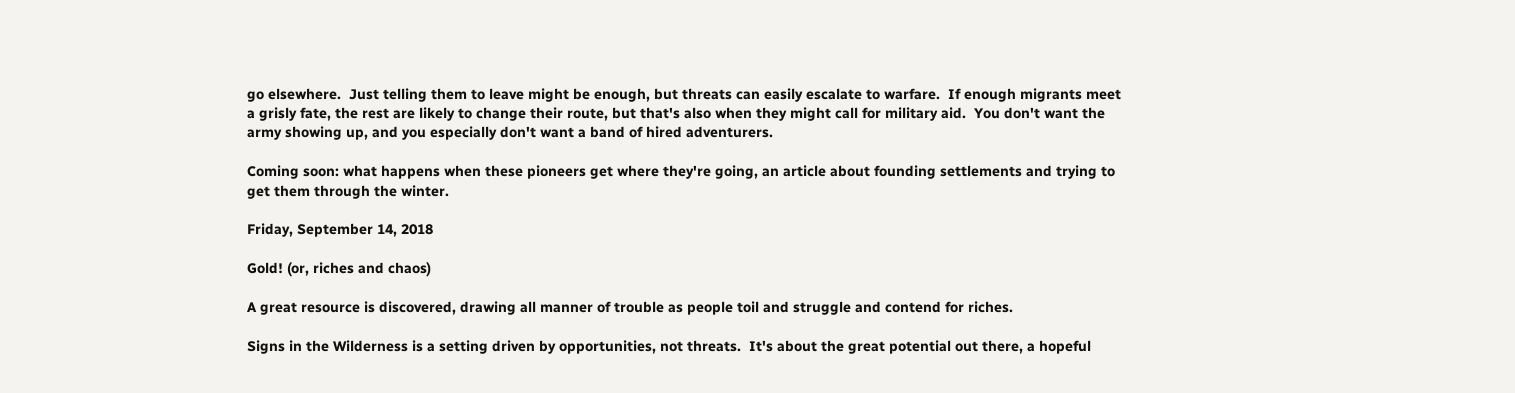go elsewhere.  Just telling them to leave might be enough, but threats can easily escalate to warfare.  If enough migrants meet a grisly fate, the rest are likely to change their route, but that's also when they might call for military aid.  You don't want the army showing up, and you especially don't want a band of hired adventurers.

Coming soon: what happens when these pioneers get where they're going, an article about founding settlements and trying to get them through the winter.

Friday, September 14, 2018

Gold! (or, riches and chaos)

A great resource is discovered, drawing all manner of trouble as people toil and struggle and contend for riches.

Signs in the Wilderness is a setting driven by opportunities, not threats.  It's about the great potential out there, a hopeful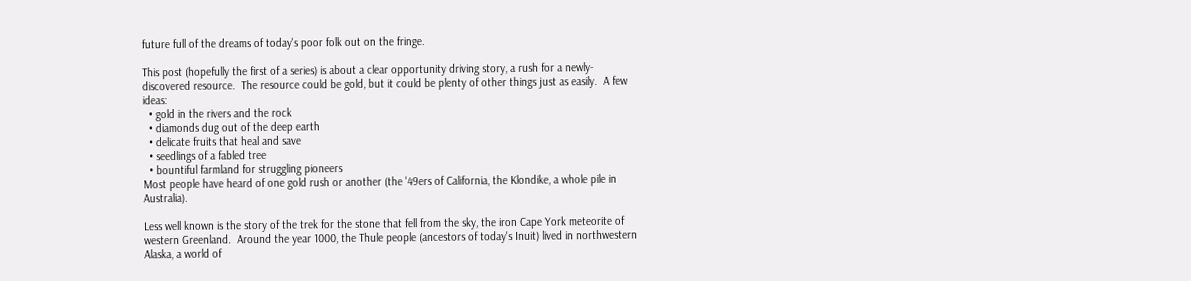future full of the dreams of today's poor folk out on the fringe.

This post (hopefully the first of a series) is about a clear opportunity driving story, a rush for a newly-discovered resource.  The resource could be gold, but it could be plenty of other things just as easily.  A few ideas:
  • gold in the rivers and the rock
  • diamonds dug out of the deep earth
  • delicate fruits that heal and save
  • seedlings of a fabled tree
  • bountiful farmland for struggling pioneers
Most people have heard of one gold rush or another (the '49ers of California, the Klondike, a whole pile in Australia).

Less well known is the story of the trek for the stone that fell from the sky, the iron Cape York meteorite of western Greenland.  Around the year 1000, the Thule people (ancestors of today's Inuit) lived in northwestern Alaska, a world of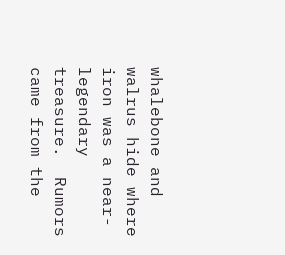whalebone and walrus hide where iron was a near-legendary treasure.  Rumors came from the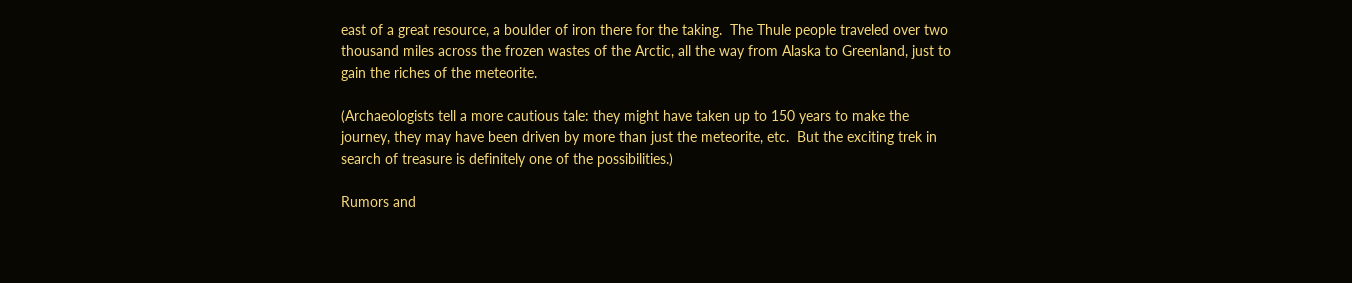east of a great resource, a boulder of iron there for the taking.  The Thule people traveled over two thousand miles across the frozen wastes of the Arctic, all the way from Alaska to Greenland, just to gain the riches of the meteorite.

(Archaeologists tell a more cautious tale: they might have taken up to 150 years to make the journey, they may have been driven by more than just the meteorite, etc.  But the exciting trek in search of treasure is definitely one of the possibilities.)

Rumors and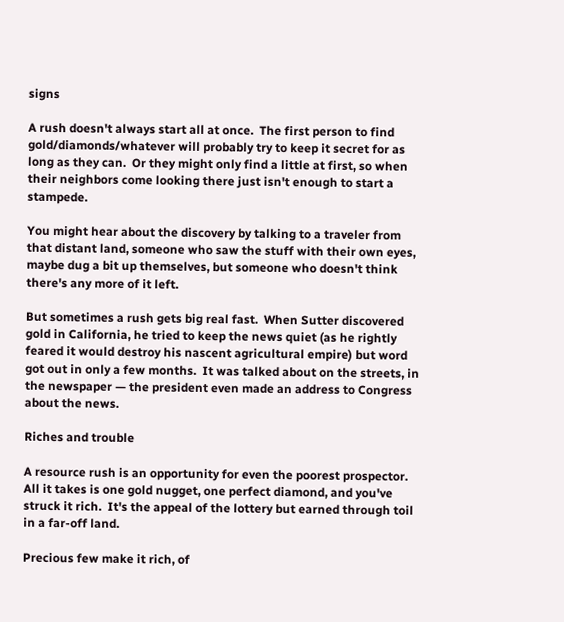signs

A rush doesn't always start all at once.  The first person to find gold/diamonds/whatever will probably try to keep it secret for as long as they can.  Or they might only find a little at first, so when their neighbors come looking there just isn't enough to start a stampede.

You might hear about the discovery by talking to a traveler from that distant land, someone who saw the stuff with their own eyes, maybe dug a bit up themselves, but someone who doesn't think there's any more of it left.

But sometimes a rush gets big real fast.  When Sutter discovered gold in California, he tried to keep the news quiet (as he rightly feared it would destroy his nascent agricultural empire) but word got out in only a few months.  It was talked about on the streets, in the newspaper — the president even made an address to Congress about the news.

Riches and trouble

A resource rush is an opportunity for even the poorest prospector.  All it takes is one gold nugget, one perfect diamond, and you've struck it rich.  It's the appeal of the lottery but earned through toil in a far-off land.

Precious few make it rich, of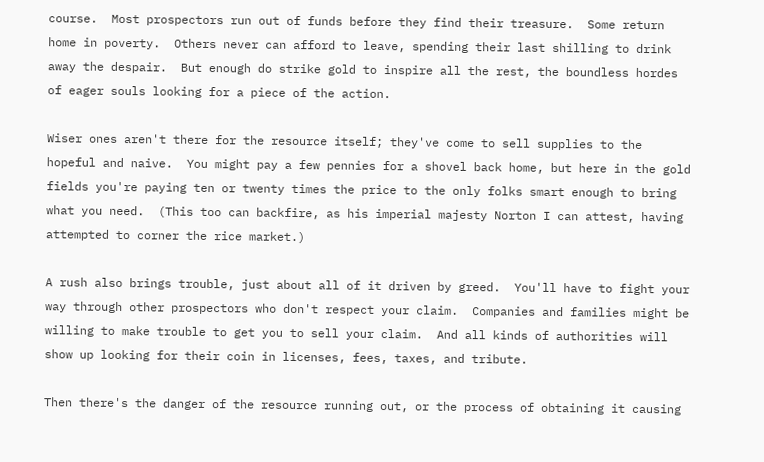course.  Most prospectors run out of funds before they find their treasure.  Some return home in poverty.  Others never can afford to leave, spending their last shilling to drink away the despair.  But enough do strike gold to inspire all the rest, the boundless hordes of eager souls looking for a piece of the action.

Wiser ones aren't there for the resource itself; they've come to sell supplies to the hopeful and naive.  You might pay a few pennies for a shovel back home, but here in the gold fields you're paying ten or twenty times the price to the only folks smart enough to bring what you need.  (This too can backfire, as his imperial majesty Norton I can attest, having attempted to corner the rice market.)

A rush also brings trouble, just about all of it driven by greed.  You'll have to fight your way through other prospectors who don't respect your claim.  Companies and families might be willing to make trouble to get you to sell your claim.  And all kinds of authorities will show up looking for their coin in licenses, fees, taxes, and tribute.

Then there's the danger of the resource running out, or the process of obtaining it causing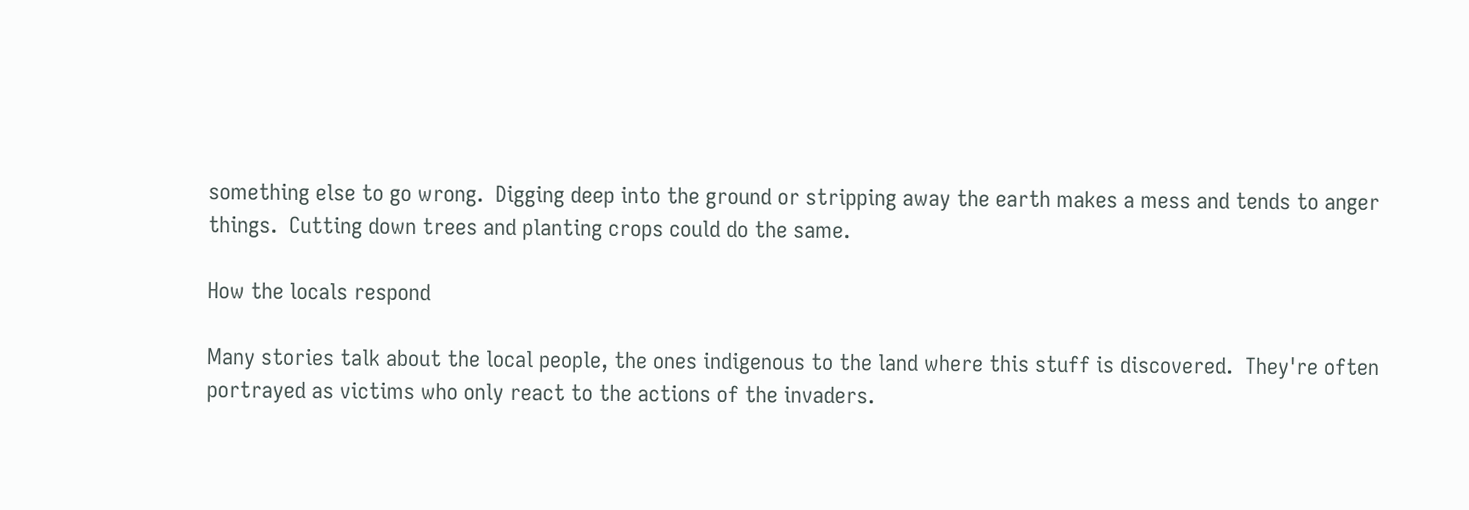something else to go wrong.  Digging deep into the ground or stripping away the earth makes a mess and tends to anger things.  Cutting down trees and planting crops could do the same.

How the locals respond

Many stories talk about the local people, the ones indigenous to the land where this stuff is discovered.  They're often portrayed as victims who only react to the actions of the invaders.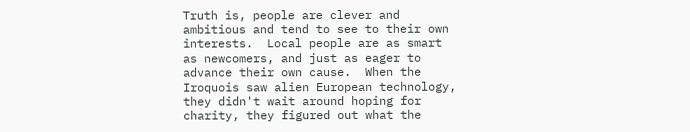Truth is, people are clever and ambitious and tend to see to their own interests.  Local people are as smart as newcomers, and just as eager to advance their own cause.  When the Iroquois saw alien European technology, they didn't wait around hoping for charity, they figured out what the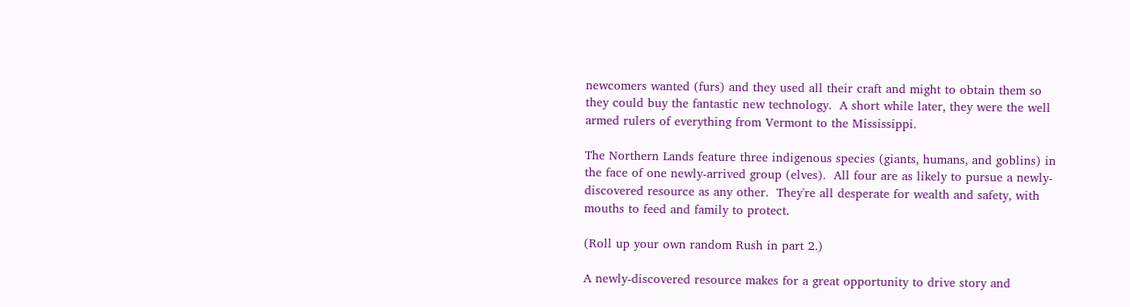newcomers wanted (furs) and they used all their craft and might to obtain them so they could buy the fantastic new technology.  A short while later, they were the well armed rulers of everything from Vermont to the Mississippi.

The Northern Lands feature three indigenous species (giants, humans, and goblins) in the face of one newly-arrived group (elves).  All four are as likely to pursue a newly-discovered resource as any other.  They're all desperate for wealth and safety, with mouths to feed and family to protect.

(Roll up your own random Rush in part 2.)

A newly-discovered resource makes for a great opportunity to drive story and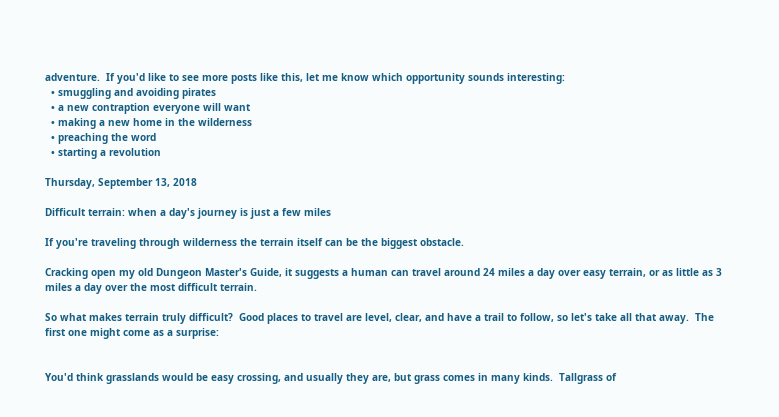adventure.  If you'd like to see more posts like this, let me know which opportunity sounds interesting:
  • smuggling and avoiding pirates
  • a new contraption everyone will want
  • making a new home in the wilderness
  • preaching the word
  • starting a revolution

Thursday, September 13, 2018

Difficult terrain: when a day's journey is just a few miles

If you're traveling through wilderness the terrain itself can be the biggest obstacle.

Cracking open my old Dungeon Master's Guide, it suggests a human can travel around 24 miles a day over easy terrain, or as little as 3 miles a day over the most difficult terrain.

So what makes terrain truly difficult?  Good places to travel are level, clear, and have a trail to follow, so let's take all that away.  The first one might come as a surprise:


You'd think grasslands would be easy crossing, and usually they are, but grass comes in many kinds.  Tallgrass of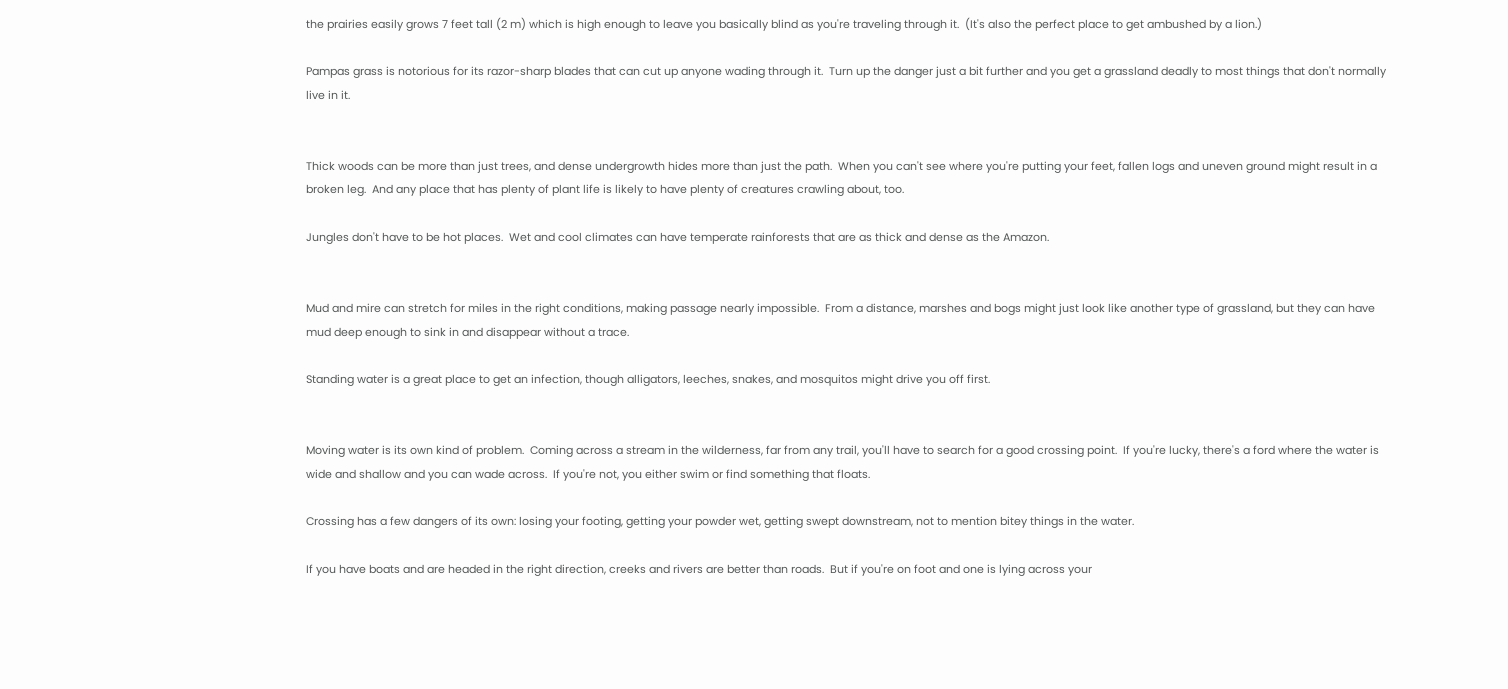the prairies easily grows 7 feet tall (2 m) which is high enough to leave you basically blind as you're traveling through it.  (It's also the perfect place to get ambushed by a lion.)

Pampas grass is notorious for its razor-sharp blades that can cut up anyone wading through it.  Turn up the danger just a bit further and you get a grassland deadly to most things that don't normally live in it.


Thick woods can be more than just trees, and dense undergrowth hides more than just the path.  When you can't see where you're putting your feet, fallen logs and uneven ground might result in a broken leg.  And any place that has plenty of plant life is likely to have plenty of creatures crawling about, too.

Jungles don't have to be hot places.  Wet and cool climates can have temperate rainforests that are as thick and dense as the Amazon.


Mud and mire can stretch for miles in the right conditions, making passage nearly impossible.  From a distance, marshes and bogs might just look like another type of grassland, but they can have mud deep enough to sink in and disappear without a trace.

Standing water is a great place to get an infection, though alligators, leeches, snakes, and mosquitos might drive you off first.


Moving water is its own kind of problem.  Coming across a stream in the wilderness, far from any trail, you'll have to search for a good crossing point.  If you're lucky, there's a ford where the water is wide and shallow and you can wade across.  If you're not, you either swim or find something that floats.

Crossing has a few dangers of its own: losing your footing, getting your powder wet, getting swept downstream, not to mention bitey things in the water.

If you have boats and are headed in the right direction, creeks and rivers are better than roads.  But if you're on foot and one is lying across your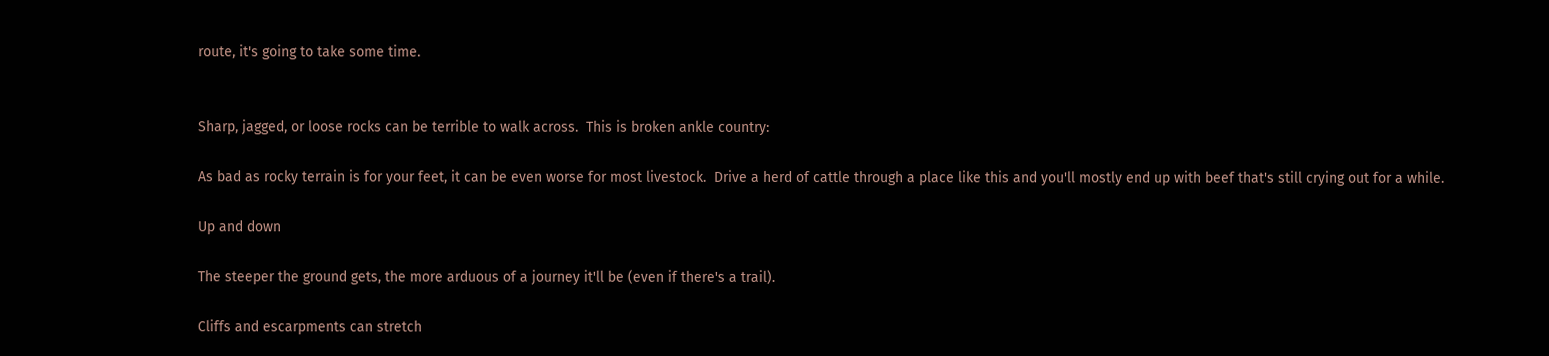route, it's going to take some time.


Sharp, jagged, or loose rocks can be terrible to walk across.  This is broken ankle country:

As bad as rocky terrain is for your feet, it can be even worse for most livestock.  Drive a herd of cattle through a place like this and you'll mostly end up with beef that's still crying out for a while.

Up and down

The steeper the ground gets, the more arduous of a journey it'll be (even if there's a trail).

Cliffs and escarpments can stretch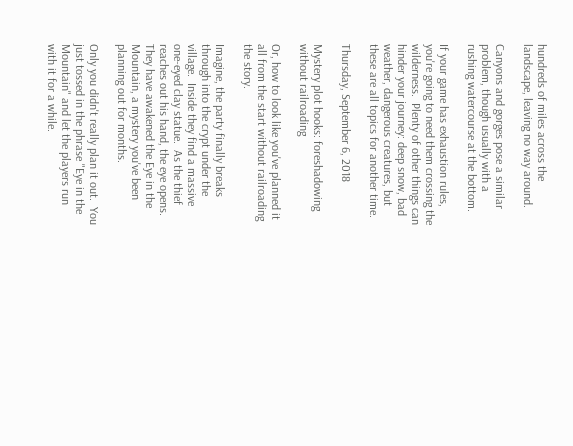hundreds of miles across the landscape, leaving no way around.

Canyons and gorges pose a similar problem, though usually with a rushing watercourse at the bottom.

If your game has exhaustion rules, you're going to need them crossing the wilderness.  Plenty of other things can hinder your journey: deep snow, bad weather, dangerous creatures, but these are all topics for another time.

Thursday, September 6, 2018

Mystery plot hooks: foreshadowing without railroading

Or, how to look like you've planned it all from the start without railroading the story.

Imagine, the party finally breaks through into the crypt under the village.  Inside they find a massive one-eyed clay statue.  As the thief reaches out his hand, the eye opens.  They have awakened the Eye in the Mountain, a mystery you've been planning out for months.

Only you didn't really plan it out.  You just tossed in the phrase "Eye in the Mountain" and let the players run with it for a while.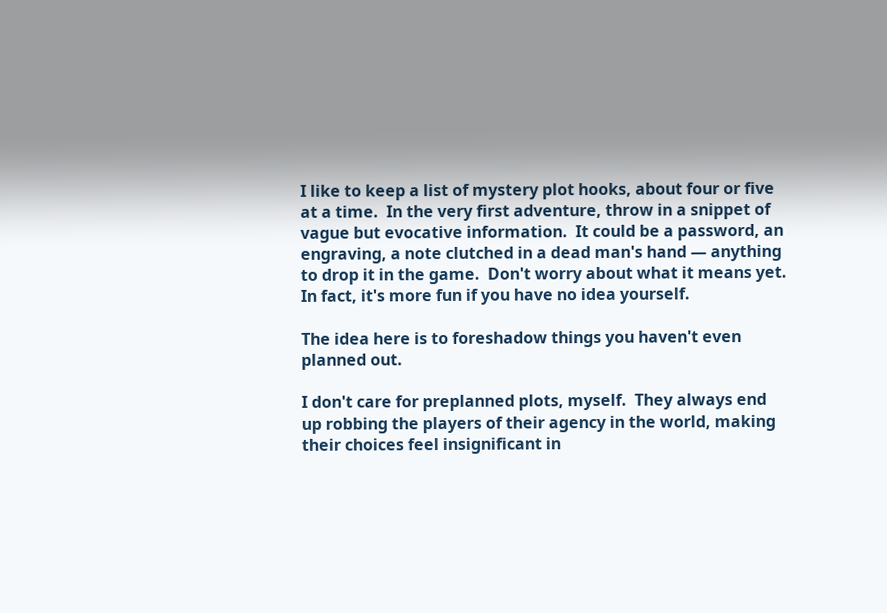I like to keep a list of mystery plot hooks, about four or five at a time.  In the very first adventure, throw in a snippet of vague but evocative information.  It could be a password, an engraving, a note clutched in a dead man's hand — anything to drop it in the game.  Don't worry about what it means yet.  In fact, it's more fun if you have no idea yourself.

The idea here is to foreshadow things you haven't even planned out.

I don't care for preplanned plots, myself.  They always end up robbing the players of their agency in the world, making their choices feel insignificant in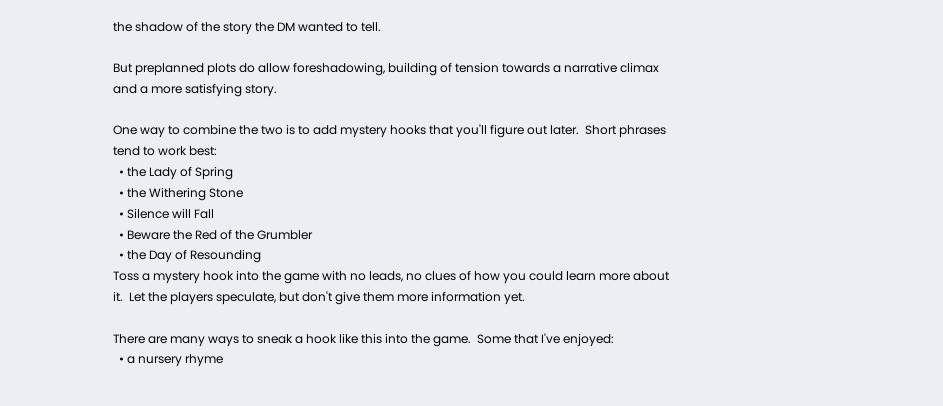the shadow of the story the DM wanted to tell.

But preplanned plots do allow foreshadowing, building of tension towards a narrative climax and a more satisfying story.

One way to combine the two is to add mystery hooks that you'll figure out later.  Short phrases tend to work best:
  • the Lady of Spring
  • the Withering Stone
  • Silence will Fall
  • Beware the Red of the Grumbler
  • the Day of Resounding
Toss a mystery hook into the game with no leads, no clues of how you could learn more about it.  Let the players speculate, but don't give them more information yet.

There are many ways to sneak a hook like this into the game.  Some that I've enjoyed:
  • a nursery rhyme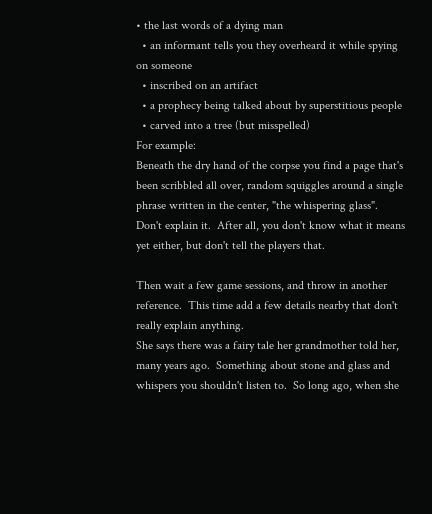• the last words of a dying man
  • an informant tells you they overheard it while spying on someone
  • inscribed on an artifact
  • a prophecy being talked about by superstitious people
  • carved into a tree (but misspelled)
For example:
Beneath the dry hand of the corpse you find a page that's been scribbled all over, random squiggles around a single phrase written in the center, "the whispering glass".
Don't explain it.  After all, you don't know what it means yet either, but don't tell the players that.

Then wait a few game sessions, and throw in another reference.  This time add a few details nearby that don't really explain anything.
She says there was a fairy tale her grandmother told her, many years ago.  Something about stone and glass and whispers you shouldn't listen to.  So long ago, when she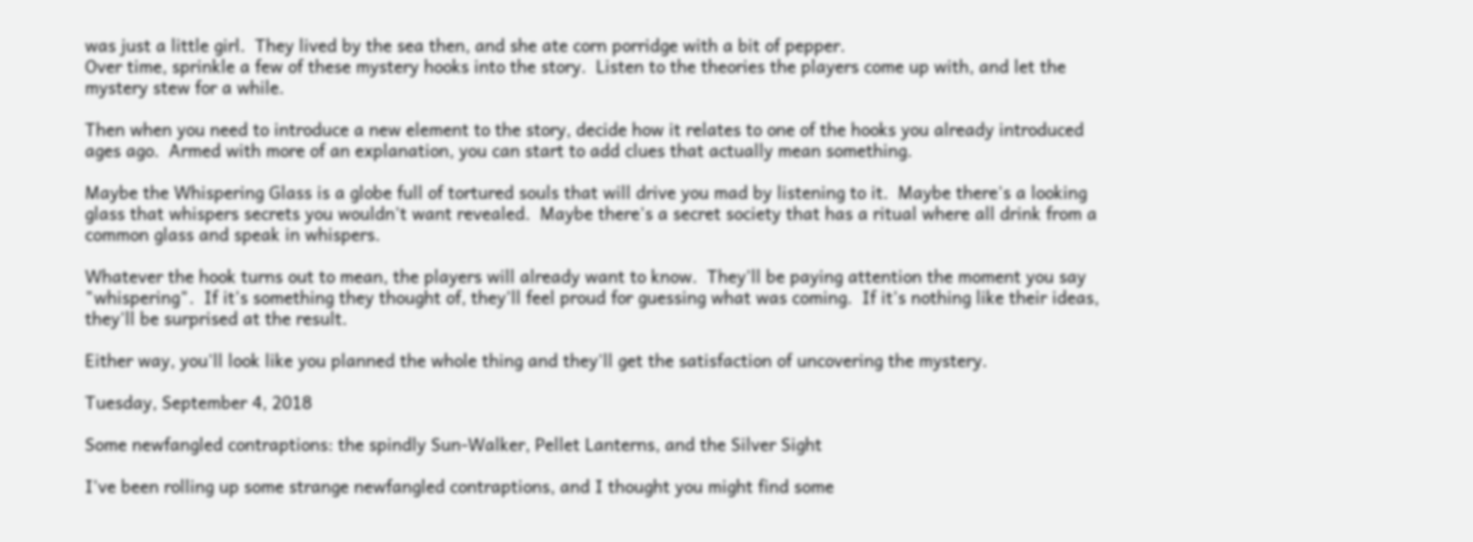was just a little girl.  They lived by the sea then, and she ate corn porridge with a bit of pepper.
Over time, sprinkle a few of these mystery hooks into the story.  Listen to the theories the players come up with, and let the mystery stew for a while.

Then when you need to introduce a new element to the story, decide how it relates to one of the hooks you already introduced ages ago.  Armed with more of an explanation, you can start to add clues that actually mean something.

Maybe the Whispering Glass is a globe full of tortured souls that will drive you mad by listening to it.  Maybe there's a looking glass that whispers secrets you wouldn't want revealed.  Maybe there's a secret society that has a ritual where all drink from a common glass and speak in whispers.

Whatever the hook turns out to mean, the players will already want to know.  They'll be paying attention the moment you say "whispering".  If it's something they thought of, they'll feel proud for guessing what was coming.  If it's nothing like their ideas, they'll be surprised at the result.

Either way, you'll look like you planned the whole thing and they'll get the satisfaction of uncovering the mystery.

Tuesday, September 4, 2018

Some newfangled contraptions: the spindly Sun-Walker, Pellet Lanterns, and the Silver Sight

I've been rolling up some strange newfangled contraptions, and I thought you might find some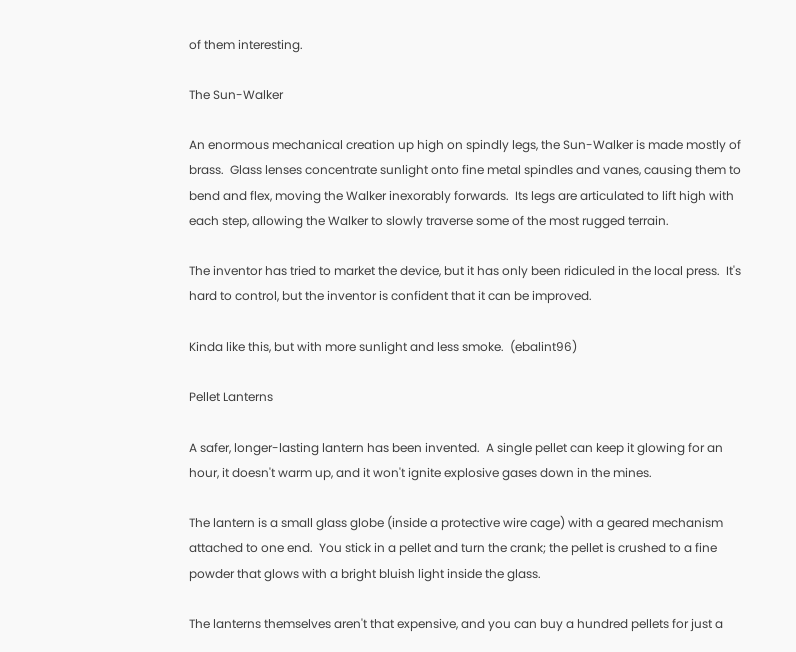of them interesting.

The Sun-Walker

An enormous mechanical creation up high on spindly legs, the Sun-Walker is made mostly of brass.  Glass lenses concentrate sunlight onto fine metal spindles and vanes, causing them to bend and flex, moving the Walker inexorably forwards.  Its legs are articulated to lift high with each step, allowing the Walker to slowly traverse some of the most rugged terrain.

The inventor has tried to market the device, but it has only been ridiculed in the local press.  It's hard to control, but the inventor is confident that it can be improved.

Kinda like this, but with more sunlight and less smoke.  (ebalint96)

Pellet Lanterns

A safer, longer-lasting lantern has been invented.  A single pellet can keep it glowing for an hour, it doesn't warm up, and it won't ignite explosive gases down in the mines.

The lantern is a small glass globe (inside a protective wire cage) with a geared mechanism attached to one end.  You stick in a pellet and turn the crank; the pellet is crushed to a fine powder that glows with a bright bluish light inside the glass.

The lanterns themselves aren't that expensive, and you can buy a hundred pellets for just a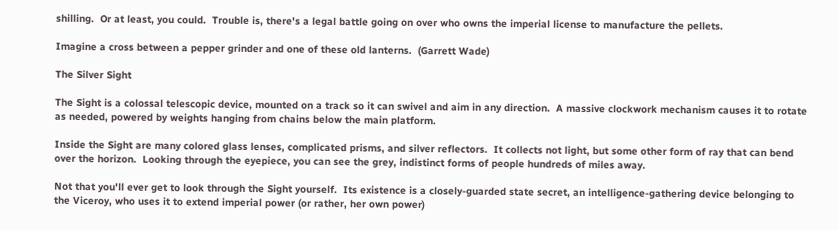shilling.  Or at least, you could.  Trouble is, there's a legal battle going on over who owns the imperial license to manufacture the pellets.

Imagine a cross between a pepper grinder and one of these old lanterns.  (Garrett Wade)

The Silver Sight

The Sight is a colossal telescopic device, mounted on a track so it can swivel and aim in any direction.  A massive clockwork mechanism causes it to rotate as needed, powered by weights hanging from chains below the main platform.

Inside the Sight are many colored glass lenses, complicated prisms, and silver reflectors.  It collects not light, but some other form of ray that can bend over the horizon.  Looking through the eyepiece, you can see the grey, indistinct forms of people hundreds of miles away.

Not that you'll ever get to look through the Sight yourself.  Its existence is a closely-guarded state secret, an intelligence-gathering device belonging to the Viceroy, who uses it to extend imperial power (or rather, her own power)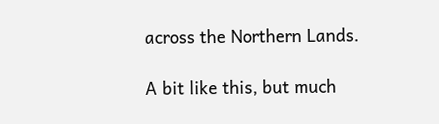across the Northern Lands.

A bit like this, but much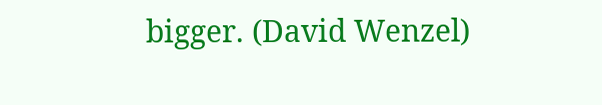bigger. (David Wenzel)